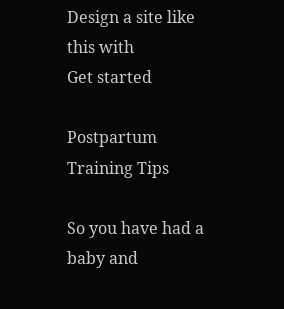Design a site like this with
Get started

Postpartum Training Tips

So you have had a baby and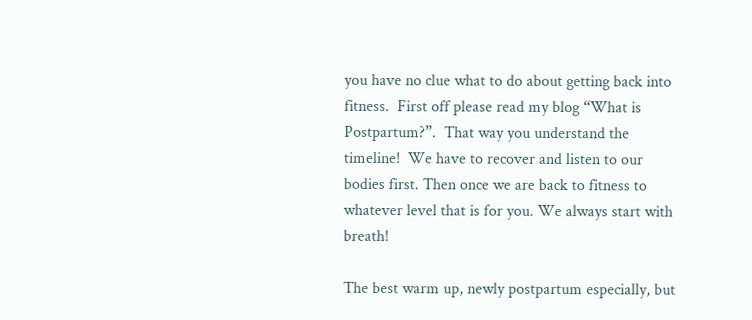you have no clue what to do about getting back into fitness.  First off please read my blog “What is Postpartum?”.  That way you understand the timeline!  We have to recover and listen to our bodies first. Then once we are back to fitness to whatever level that is for you. We always start with breath!

The best warm up, newly postpartum especially, but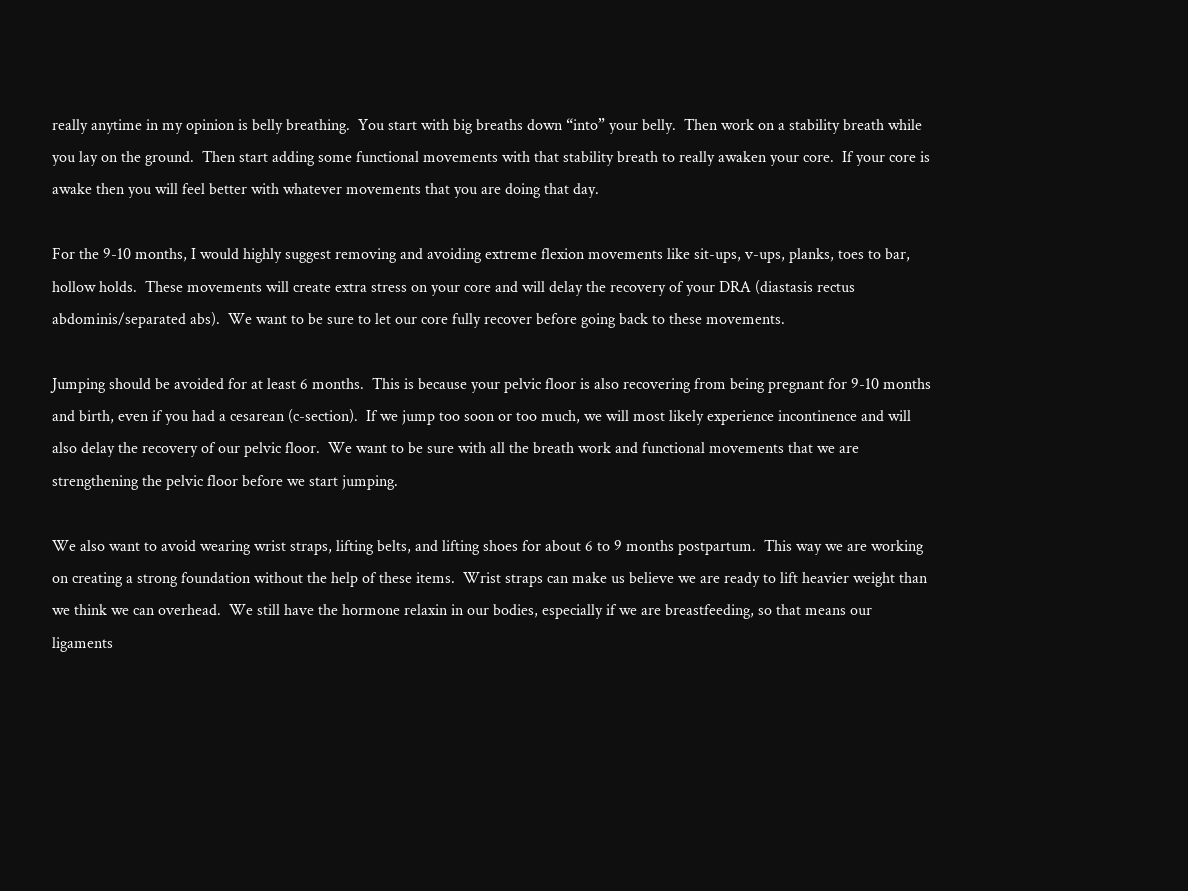really anytime in my opinion is belly breathing.  You start with big breaths down “into” your belly.  Then work on a stability breath while you lay on the ground.  Then start adding some functional movements with that stability breath to really awaken your core.  If your core is awake then you will feel better with whatever movements that you are doing that day.

For the 9-10 months, I would highly suggest removing and avoiding extreme flexion movements like sit-ups, v-ups, planks, toes to bar, hollow holds.  These movements will create extra stress on your core and will delay the recovery of your DRA (diastasis rectus abdominis/separated abs).  We want to be sure to let our core fully recover before going back to these movements.

Jumping should be avoided for at least 6 months.  This is because your pelvic floor is also recovering from being pregnant for 9-10 months and birth, even if you had a cesarean (c-section).  If we jump too soon or too much, we will most likely experience incontinence and will also delay the recovery of our pelvic floor.  We want to be sure with all the breath work and functional movements that we are strengthening the pelvic floor before we start jumping.

We also want to avoid wearing wrist straps, lifting belts, and lifting shoes for about 6 to 9 months postpartum.  This way we are working on creating a strong foundation without the help of these items.  Wrist straps can make us believe we are ready to lift heavier weight than we think we can overhead.  We still have the hormone relaxin in our bodies, especially if we are breastfeeding, so that means our ligaments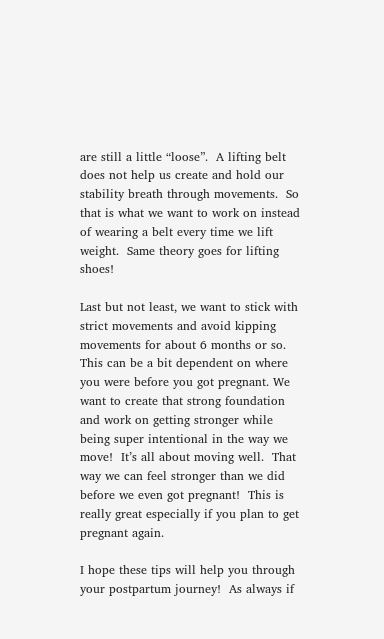are still a little “loose”.  A lifting belt does not help us create and hold our stability breath through movements.  So that is what we want to work on instead of wearing a belt every time we lift weight.  Same theory goes for lifting shoes!

Last but not least, we want to stick with strict movements and avoid kipping movements for about 6 months or so.  This can be a bit dependent on where you were before you got pregnant. We want to create that strong foundation and work on getting stronger while being super intentional in the way we move!  It’s all about moving well.  That way we can feel stronger than we did before we even got pregnant!  This is really great especially if you plan to get pregnant again.

I hope these tips will help you through your postpartum journey!  As always if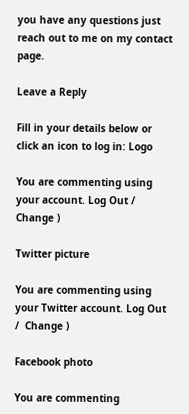you have any questions just reach out to me on my contact page.

Leave a Reply

Fill in your details below or click an icon to log in: Logo

You are commenting using your account. Log Out /  Change )

Twitter picture

You are commenting using your Twitter account. Log Out /  Change )

Facebook photo

You are commenting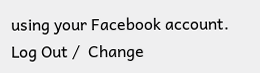using your Facebook account. Log Out /  Change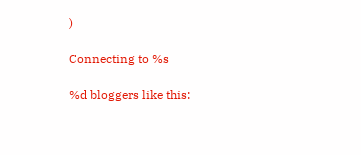)

Connecting to %s

%d bloggers like this: